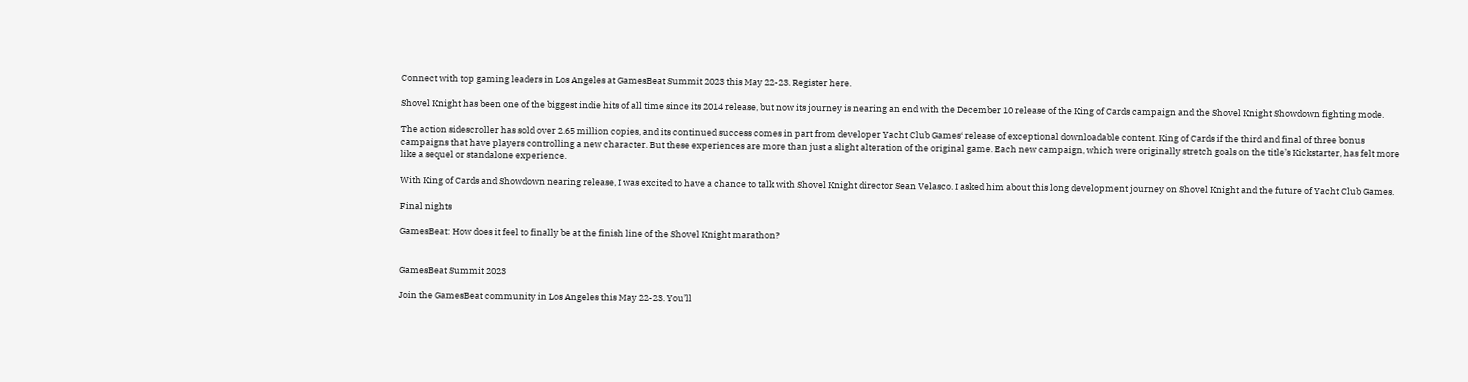Connect with top gaming leaders in Los Angeles at GamesBeat Summit 2023 this May 22-23. Register here.

Shovel Knight has been one of the biggest indie hits of all time since its 2014 release, but now its journey is nearing an end with the December 10 release of the King of Cards campaign and the Shovel Knight Showdown fighting mode.

The action sidescroller has sold over 2.65 million copies, and its continued success comes in part from developer Yacht Club Games‘ release of exceptional downloadable content. King of Cards if the third and final of three bonus campaigns that have players controlling a new character. But these experiences are more than just a slight alteration of the original game. Each new campaign, which were originally stretch goals on the title’s Kickstarter, has felt more like a sequel or standalone experience.

With King of Cards and Showdown nearing release, I was excited to have a chance to talk with Shovel Knight director Sean Velasco. I asked him about this long development journey on Shovel Knight and the future of Yacht Club Games.

Final nights

GamesBeat: How does it feel to finally be at the finish line of the Shovel Knight marathon?


GamesBeat Summit 2023

Join the GamesBeat community in Los Angeles this May 22-23. You’ll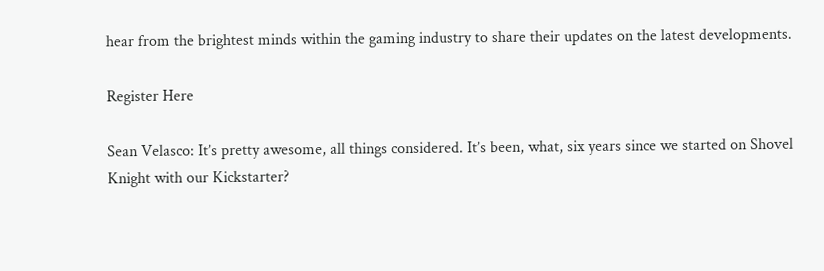hear from the brightest minds within the gaming industry to share their updates on the latest developments.

Register Here

Sean Velasco: It’s pretty awesome, all things considered. It’s been, what, six years since we started on Shovel Knight with our Kickstarter?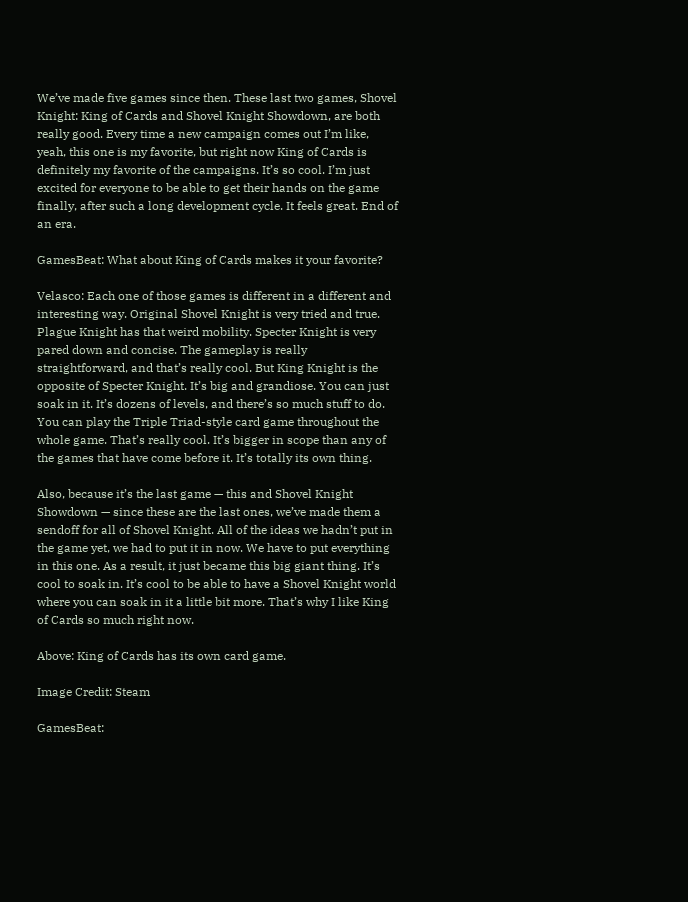We’ve made five games since then. These last two games, Shovel Knight: King of Cards and Shovel Knight Showdown, are both really good. Every time a new campaign comes out I’m like, yeah, this one is my favorite, but right now King of Cards is definitely my favorite of the campaigns. It’s so cool. I’m just excited for everyone to be able to get their hands on the game finally, after such a long development cycle. It feels great. End of an era.

GamesBeat: What about King of Cards makes it your favorite?

Velasco: Each one of those games is different in a different and interesting way. Original Shovel Knight is very tried and true. Plague Knight has that weird mobility. Specter Knight is very pared down and concise. The gameplay is really straightforward, and that’s really cool. But King Knight is the opposite of Specter Knight. It’s big and grandiose. You can just soak in it. It’s dozens of levels, and there’s so much stuff to do. You can play the Triple Triad-style card game throughout the whole game. That’s really cool. It’s bigger in scope than any of the games that have come before it. It’s totally its own thing.

Also, because it’s the last game — this and Shovel Knight Showdown — since these are the last ones, we’ve made them a sendoff for all of Shovel Knight. All of the ideas we hadn’t put in the game yet, we had to put it in now. We have to put everything in this one. As a result, it just became this big giant thing. It’s cool to soak in. It’s cool to be able to have a Shovel Knight world where you can soak in it a little bit more. That’s why I like King of Cards so much right now.

Above: King of Cards has its own card game.

Image Credit: Steam

GamesBeat: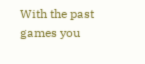With the past games you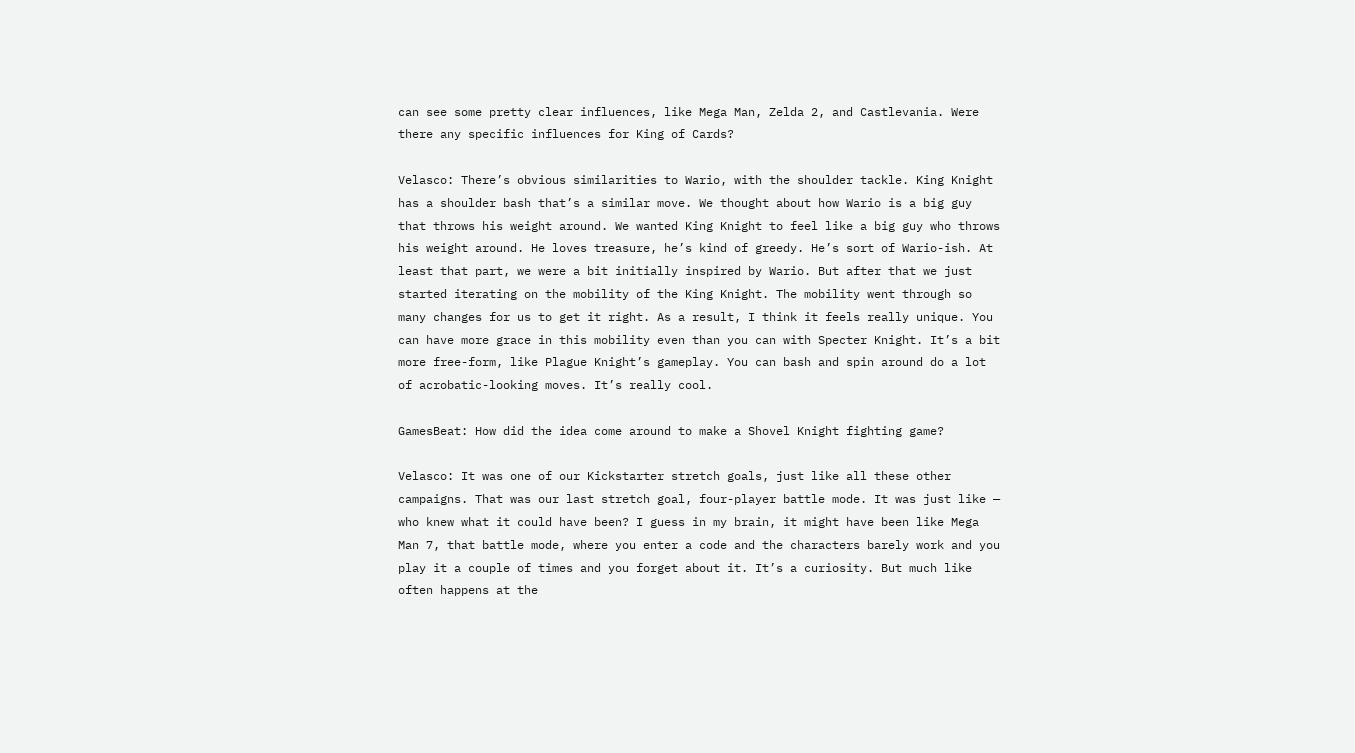can see some pretty clear influences, like Mega Man, Zelda 2, and Castlevania. Were there any specific influences for King of Cards?

Velasco: There’s obvious similarities to Wario, with the shoulder tackle. King Knight has a shoulder bash that’s a similar move. We thought about how Wario is a big guy that throws his weight around. We wanted King Knight to feel like a big guy who throws his weight around. He loves treasure, he’s kind of greedy. He’s sort of Wario-ish. At least that part, we were a bit initially inspired by Wario. But after that we just started iterating on the mobility of the King Knight. The mobility went through so many changes for us to get it right. As a result, I think it feels really unique. You can have more grace in this mobility even than you can with Specter Knight. It’s a bit more free-form, like Plague Knight’s gameplay. You can bash and spin around do a lot of acrobatic-looking moves. It’s really cool.

GamesBeat: How did the idea come around to make a Shovel Knight fighting game?

Velasco: It was one of our Kickstarter stretch goals, just like all these other campaigns. That was our last stretch goal, four-player battle mode. It was just like — who knew what it could have been? I guess in my brain, it might have been like Mega Man 7, that battle mode, where you enter a code and the characters barely work and you play it a couple of times and you forget about it. It’s a curiosity. But much like often happens at the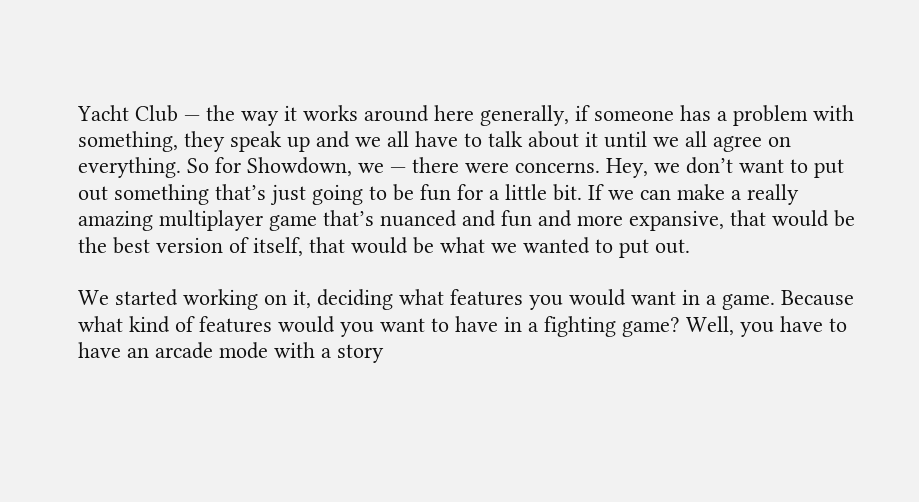Yacht Club — the way it works around here generally, if someone has a problem with something, they speak up and we all have to talk about it until we all agree on everything. So for Showdown, we — there were concerns. Hey, we don’t want to put out something that’s just going to be fun for a little bit. If we can make a really amazing multiplayer game that’s nuanced and fun and more expansive, that would be the best version of itself, that would be what we wanted to put out.

We started working on it, deciding what features you would want in a game. Because what kind of features would you want to have in a fighting game? Well, you have to have an arcade mode with a story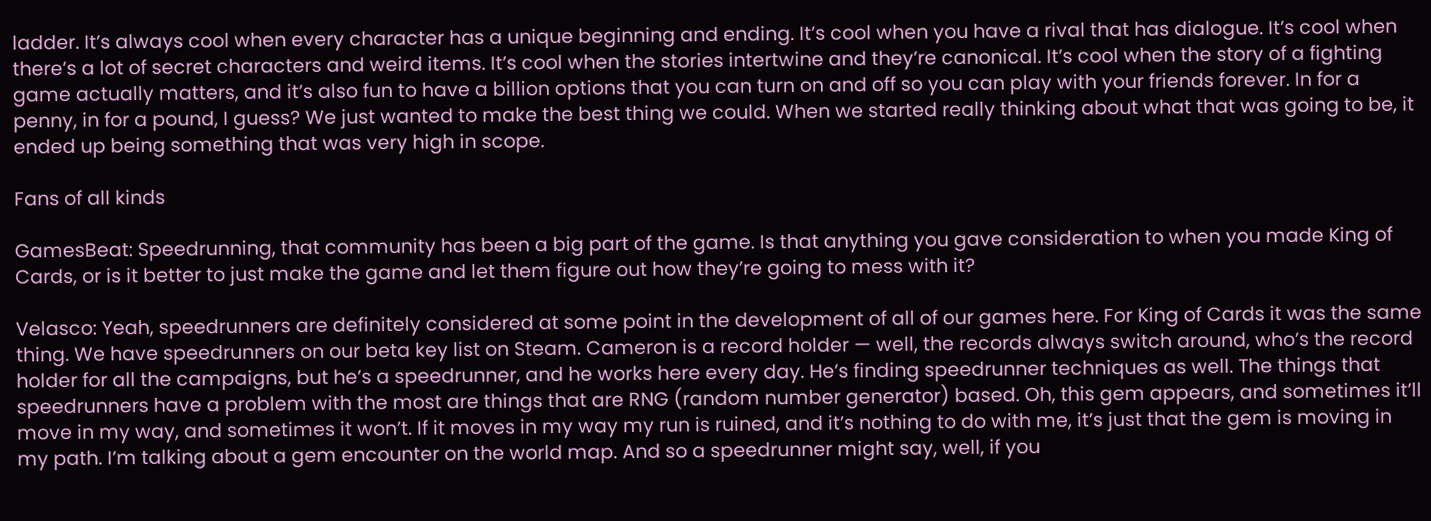ladder. It’s always cool when every character has a unique beginning and ending. It’s cool when you have a rival that has dialogue. It’s cool when there’s a lot of secret characters and weird items. It’s cool when the stories intertwine and they’re canonical. It’s cool when the story of a fighting game actually matters, and it’s also fun to have a billion options that you can turn on and off so you can play with your friends forever. In for a penny, in for a pound, I guess? We just wanted to make the best thing we could. When we started really thinking about what that was going to be, it ended up being something that was very high in scope.

Fans of all kinds

GamesBeat: Speedrunning, that community has been a big part of the game. Is that anything you gave consideration to when you made King of Cards, or is it better to just make the game and let them figure out how they’re going to mess with it?

Velasco: Yeah, speedrunners are definitely considered at some point in the development of all of our games here. For King of Cards it was the same thing. We have speedrunners on our beta key list on Steam. Cameron is a record holder — well, the records always switch around, who’s the record holder for all the campaigns, but he’s a speedrunner, and he works here every day. He’s finding speedrunner techniques as well. The things that speedrunners have a problem with the most are things that are RNG (random number generator) based. Oh, this gem appears, and sometimes it’ll move in my way, and sometimes it won’t. If it moves in my way my run is ruined, and it’s nothing to do with me, it’s just that the gem is moving in my path. I’m talking about a gem encounter on the world map. And so a speedrunner might say, well, if you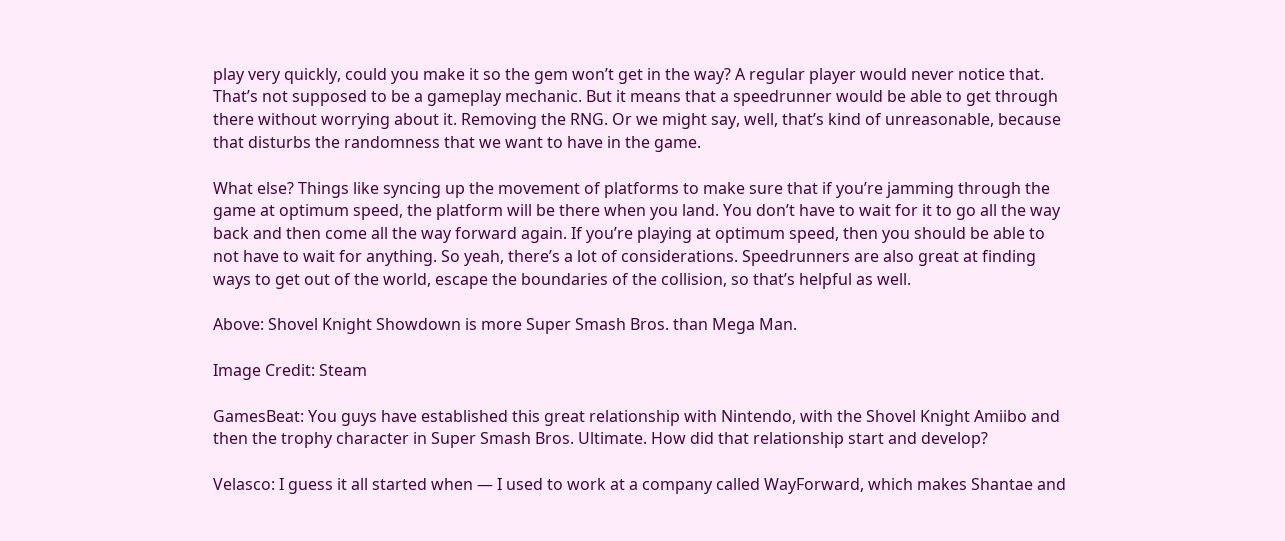play very quickly, could you make it so the gem won’t get in the way? A regular player would never notice that. That’s not supposed to be a gameplay mechanic. But it means that a speedrunner would be able to get through there without worrying about it. Removing the RNG. Or we might say, well, that’s kind of unreasonable, because that disturbs the randomness that we want to have in the game.

What else? Things like syncing up the movement of platforms to make sure that if you’re jamming through the game at optimum speed, the platform will be there when you land. You don’t have to wait for it to go all the way back and then come all the way forward again. If you’re playing at optimum speed, then you should be able to not have to wait for anything. So yeah, there’s a lot of considerations. Speedrunners are also great at finding ways to get out of the world, escape the boundaries of the collision, so that’s helpful as well.

Above: Shovel Knight Showdown is more Super Smash Bros. than Mega Man.

Image Credit: Steam

GamesBeat: You guys have established this great relationship with Nintendo, with the Shovel Knight Amiibo and then the trophy character in Super Smash Bros. Ultimate. How did that relationship start and develop?

Velasco: I guess it all started when — I used to work at a company called WayForward, which makes Shantae and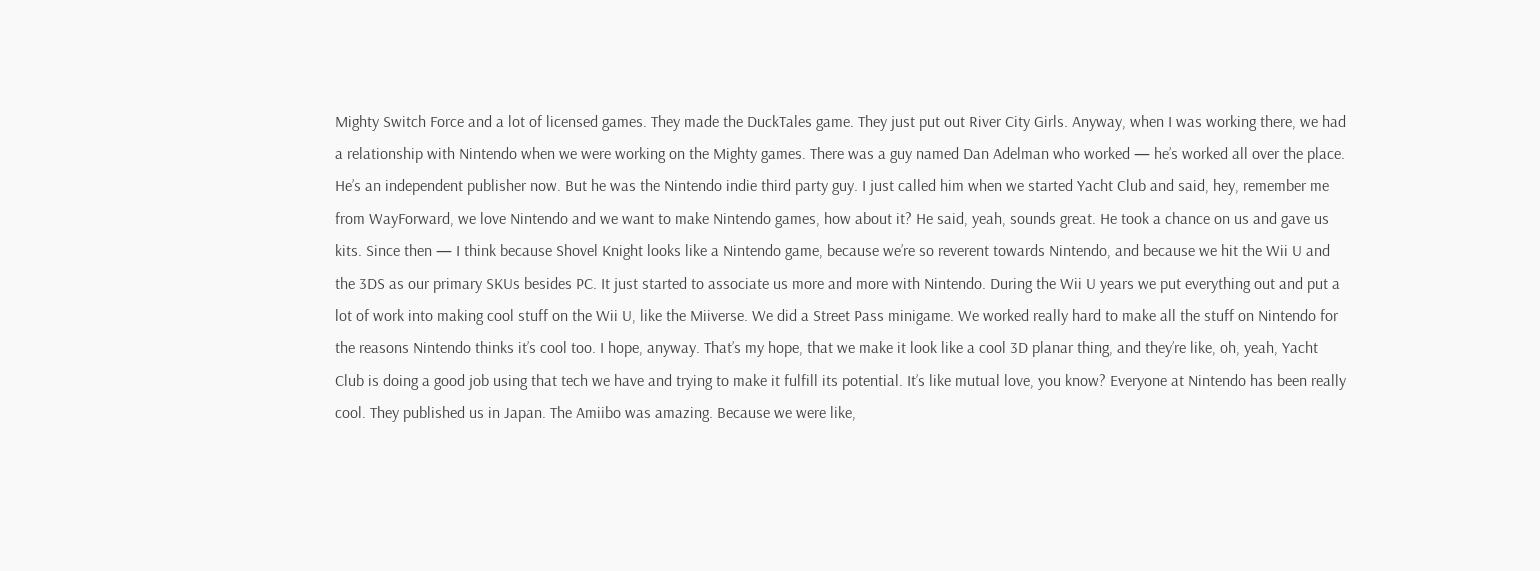Mighty Switch Force and a lot of licensed games. They made the DuckTales game. They just put out River City Girls. Anyway, when I was working there, we had a relationship with Nintendo when we were working on the Mighty games. There was a guy named Dan Adelman who worked — he’s worked all over the place. He’s an independent publisher now. But he was the Nintendo indie third party guy. I just called him when we started Yacht Club and said, hey, remember me from WayForward, we love Nintendo and we want to make Nintendo games, how about it? He said, yeah, sounds great. He took a chance on us and gave us kits. Since then — I think because Shovel Knight looks like a Nintendo game, because we’re so reverent towards Nintendo, and because we hit the Wii U and the 3DS as our primary SKUs besides PC. It just started to associate us more and more with Nintendo. During the Wii U years we put everything out and put a lot of work into making cool stuff on the Wii U, like the Miiverse. We did a Street Pass minigame. We worked really hard to make all the stuff on Nintendo for the reasons Nintendo thinks it’s cool too. I hope, anyway. That’s my hope, that we make it look like a cool 3D planar thing, and they’re like, oh, yeah, Yacht Club is doing a good job using that tech we have and trying to make it fulfill its potential. It’s like mutual love, you know? Everyone at Nintendo has been really cool. They published us in Japan. The Amiibo was amazing. Because we were like,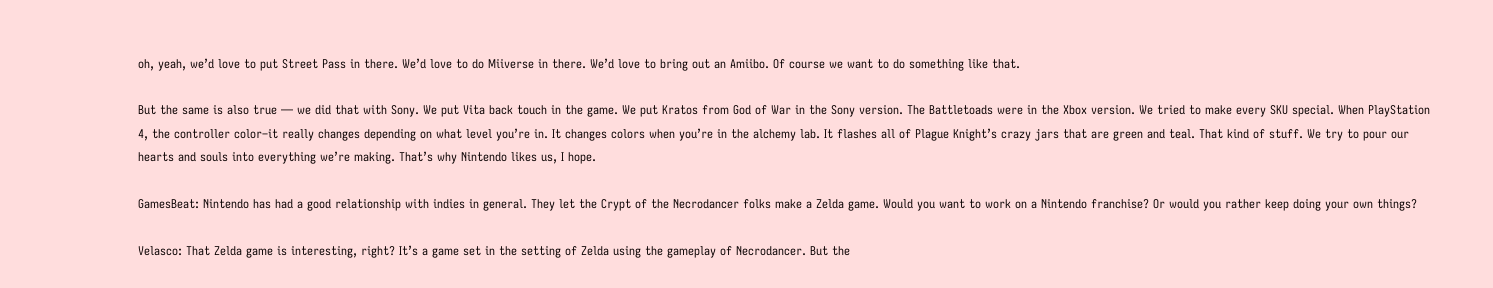oh, yeah, we’d love to put Street Pass in there. We’d love to do Miiverse in there. We’d love to bring out an Amiibo. Of course we want to do something like that.

But the same is also true — we did that with Sony. We put Vita back touch in the game. We put Kratos from God of War in the Sony version. The Battletoads were in the Xbox version. We tried to make every SKU special. When PlayStation 4, the controller color–it really changes depending on what level you’re in. It changes colors when you’re in the alchemy lab. It flashes all of Plague Knight’s crazy jars that are green and teal. That kind of stuff. We try to pour our hearts and souls into everything we’re making. That’s why Nintendo likes us, I hope.

GamesBeat: Nintendo has had a good relationship with indies in general. They let the Crypt of the Necrodancer folks make a Zelda game. Would you want to work on a Nintendo franchise? Or would you rather keep doing your own things?

Velasco: That Zelda game is interesting, right? It’s a game set in the setting of Zelda using the gameplay of Necrodancer. But the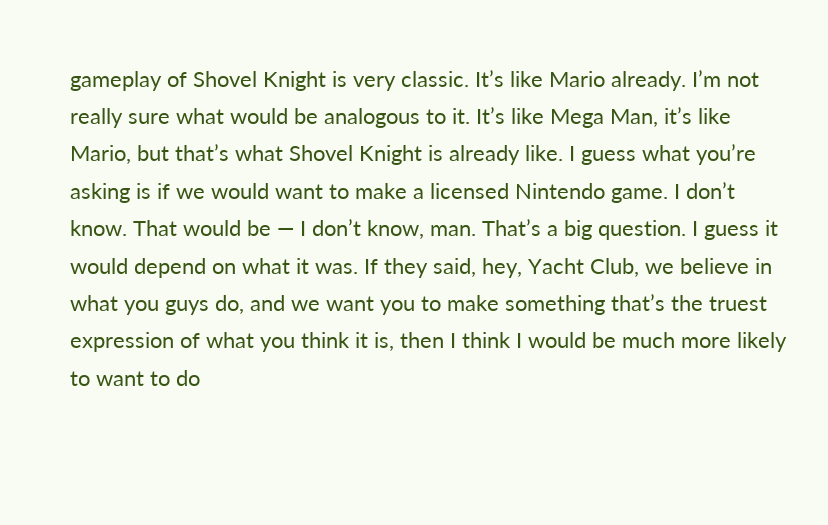gameplay of Shovel Knight is very classic. It’s like Mario already. I’m not really sure what would be analogous to it. It’s like Mega Man, it’s like Mario, but that’s what Shovel Knight is already like. I guess what you’re asking is if we would want to make a licensed Nintendo game. I don’t know. That would be — I don’t know, man. That’s a big question. I guess it would depend on what it was. If they said, hey, Yacht Club, we believe in what you guys do, and we want you to make something that’s the truest expression of what you think it is, then I think I would be much more likely to want to do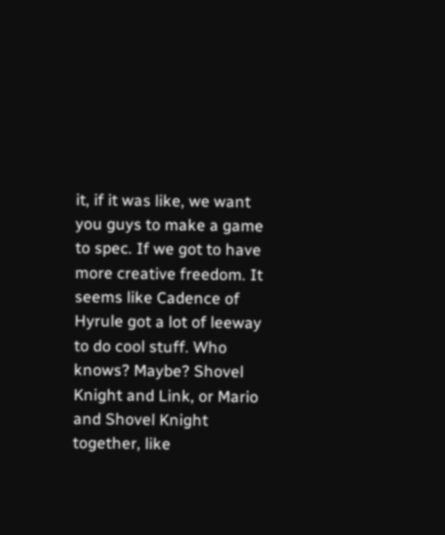it, if it was like, we want you guys to make a game to spec. If we got to have more creative freedom. It seems like Cadence of Hyrule got a lot of leeway to do cool stuff. Who knows? Maybe? Shovel Knight and Link, or Mario and Shovel Knight together, like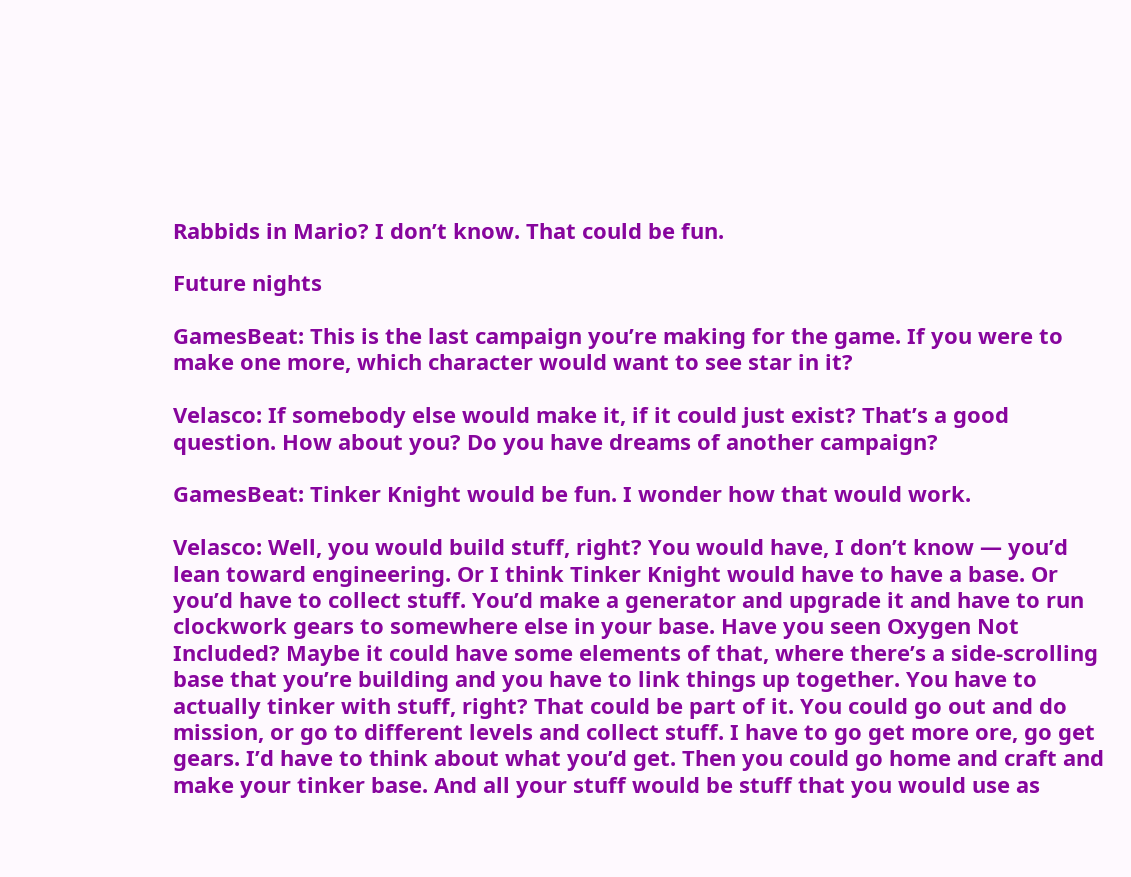Rabbids in Mario? I don’t know. That could be fun.

Future nights

GamesBeat: This is the last campaign you’re making for the game. If you were to make one more, which character would want to see star in it?

Velasco: If somebody else would make it, if it could just exist? That’s a good question. How about you? Do you have dreams of another campaign?

GamesBeat: Tinker Knight would be fun. I wonder how that would work.

Velasco: Well, you would build stuff, right? You would have, I don’t know — you’d lean toward engineering. Or I think Tinker Knight would have to have a base. Or you’d have to collect stuff. You’d make a generator and upgrade it and have to run clockwork gears to somewhere else in your base. Have you seen Oxygen Not Included? Maybe it could have some elements of that, where there’s a side-scrolling base that you’re building and you have to link things up together. You have to actually tinker with stuff, right? That could be part of it. You could go out and do mission, or go to different levels and collect stuff. I have to go get more ore, go get gears. I’d have to think about what you’d get. Then you could go home and craft and make your tinker base. And all your stuff would be stuff that you would use as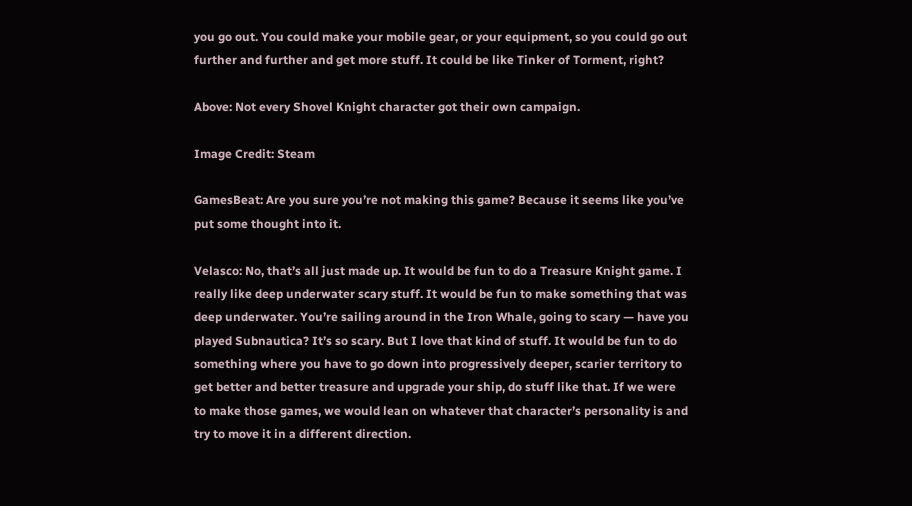you go out. You could make your mobile gear, or your equipment, so you could go out further and further and get more stuff. It could be like Tinker of Torment, right?

Above: Not every Shovel Knight character got their own campaign.

Image Credit: Steam

GamesBeat: Are you sure you’re not making this game? Because it seems like you’ve put some thought into it.

Velasco: No, that’s all just made up. It would be fun to do a Treasure Knight game. I really like deep underwater scary stuff. It would be fun to make something that was deep underwater. You’re sailing around in the Iron Whale, going to scary — have you played Subnautica? It’s so scary. But I love that kind of stuff. It would be fun to do something where you have to go down into progressively deeper, scarier territory to get better and better treasure and upgrade your ship, do stuff like that. If we were to make those games, we would lean on whatever that character’s personality is and try to move it in a different direction.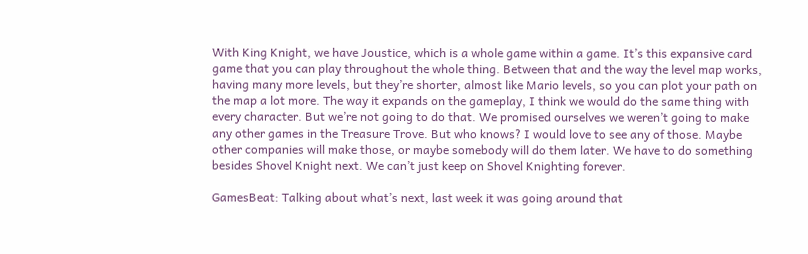With King Knight, we have Joustice, which is a whole game within a game. It’s this expansive card game that you can play throughout the whole thing. Between that and the way the level map works, having many more levels, but they’re shorter, almost like Mario levels, so you can plot your path on the map a lot more. The way it expands on the gameplay, I think we would do the same thing with every character. But we’re not going to do that. We promised ourselves we weren’t going to make any other games in the Treasure Trove. But who knows? I would love to see any of those. Maybe other companies will make those, or maybe somebody will do them later. We have to do something besides Shovel Knight next. We can’t just keep on Shovel Knighting forever.

GamesBeat: Talking about what’s next, last week it was going around that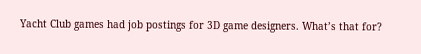Yacht Club games had job postings for 3D game designers. What’s that for?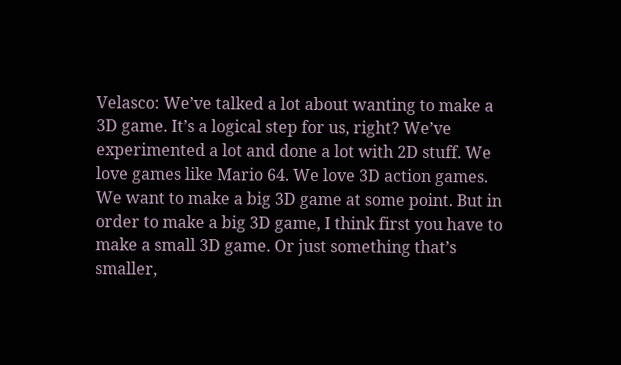Velasco: We’ve talked a lot about wanting to make a 3D game. It’s a logical step for us, right? We’ve experimented a lot and done a lot with 2D stuff. We love games like Mario 64. We love 3D action games. We want to make a big 3D game at some point. But in order to make a big 3D game, I think first you have to make a small 3D game. Or just something that’s smaller,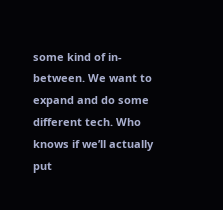some kind of in-between. We want to expand and do some different tech. Who knows if we’ll actually put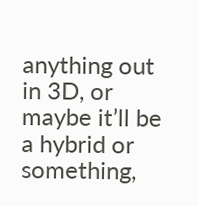anything out in 3D, or maybe it’ll be a hybrid or something,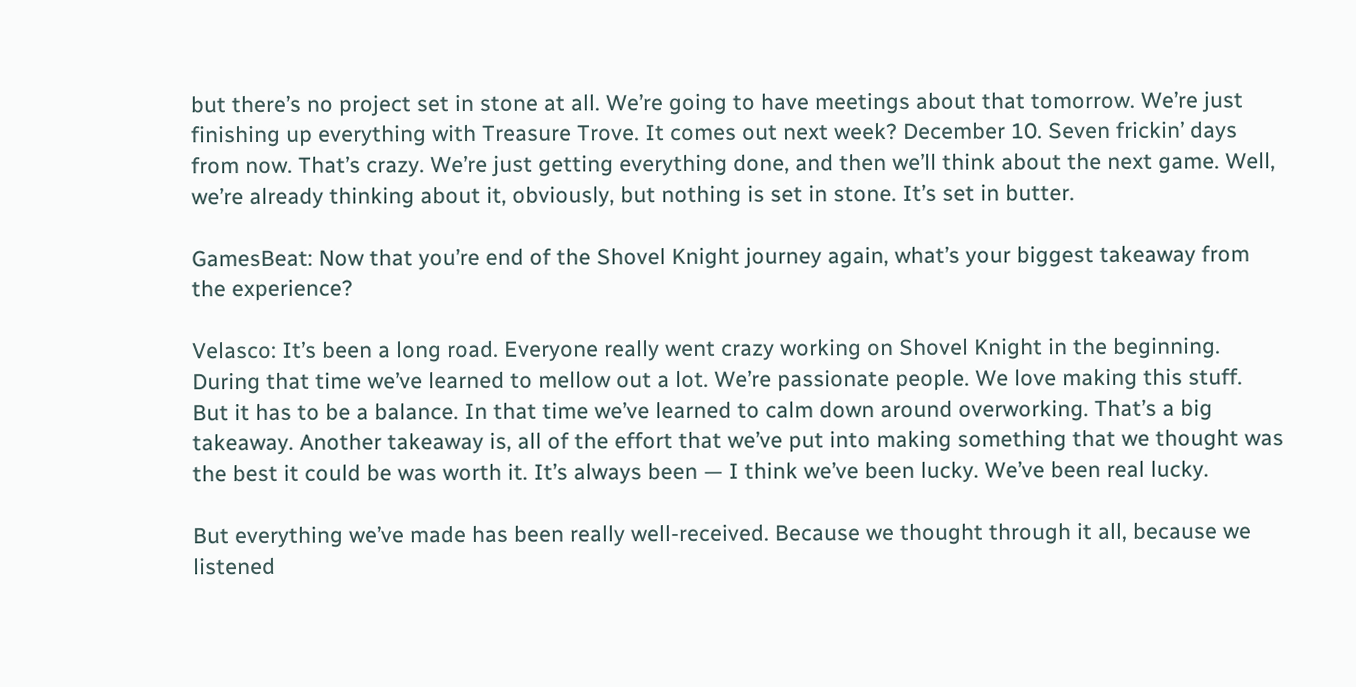but there’s no project set in stone at all. We’re going to have meetings about that tomorrow. We’re just finishing up everything with Treasure Trove. It comes out next week? December 10. Seven frickin’ days from now. That’s crazy. We’re just getting everything done, and then we’ll think about the next game. Well, we’re already thinking about it, obviously, but nothing is set in stone. It’s set in butter.

GamesBeat: Now that you’re end of the Shovel Knight journey again, what’s your biggest takeaway from the experience?

Velasco: It’s been a long road. Everyone really went crazy working on Shovel Knight in the beginning. During that time we’ve learned to mellow out a lot. We’re passionate people. We love making this stuff. But it has to be a balance. In that time we’ve learned to calm down around overworking. That’s a big takeaway. Another takeaway is, all of the effort that we’ve put into making something that we thought was the best it could be was worth it. It’s always been — I think we’ve been lucky. We’ve been real lucky.

But everything we’ve made has been really well-received. Because we thought through it all, because we listened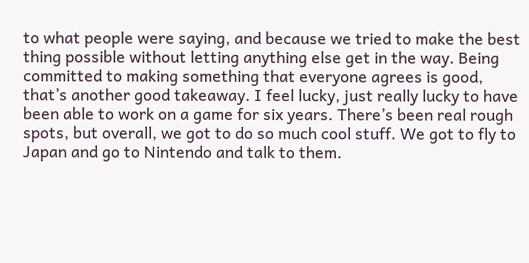to what people were saying, and because we tried to make the best thing possible without letting anything else get in the way. Being committed to making something that everyone agrees is good, that’s another good takeaway. I feel lucky, just really lucky to have been able to work on a game for six years. There’s been real rough spots, but overall, we got to do so much cool stuff. We got to fly to Japan and go to Nintendo and talk to them.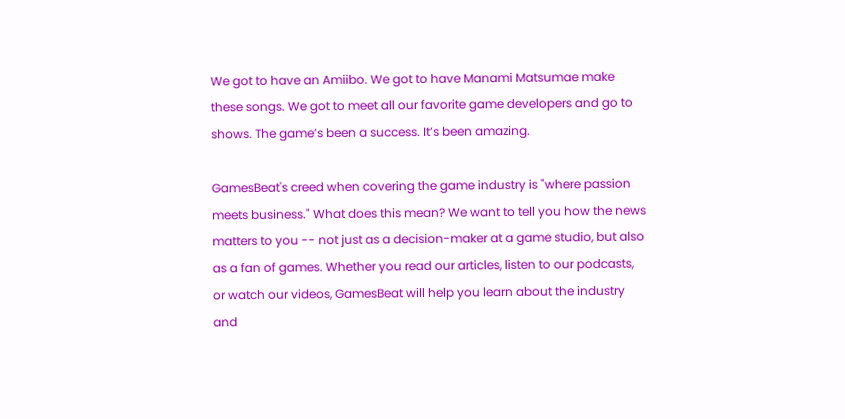We got to have an Amiibo. We got to have Manami Matsumae make these songs. We got to meet all our favorite game developers and go to shows. The game’s been a success. It’s been amazing.

GamesBeat's creed when covering the game industry is "where passion meets business." What does this mean? We want to tell you how the news matters to you -- not just as a decision-maker at a game studio, but also as a fan of games. Whether you read our articles, listen to our podcasts, or watch our videos, GamesBeat will help you learn about the industry and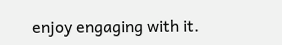enjoy engaging with it.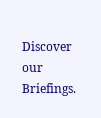Discover our Briefings.